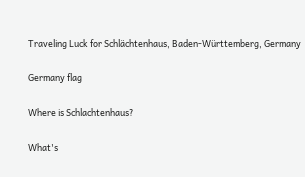Traveling Luck for Schlächtenhaus, Baden-Württemberg, Germany

Germany flag

Where is Schlachtenhaus?

What's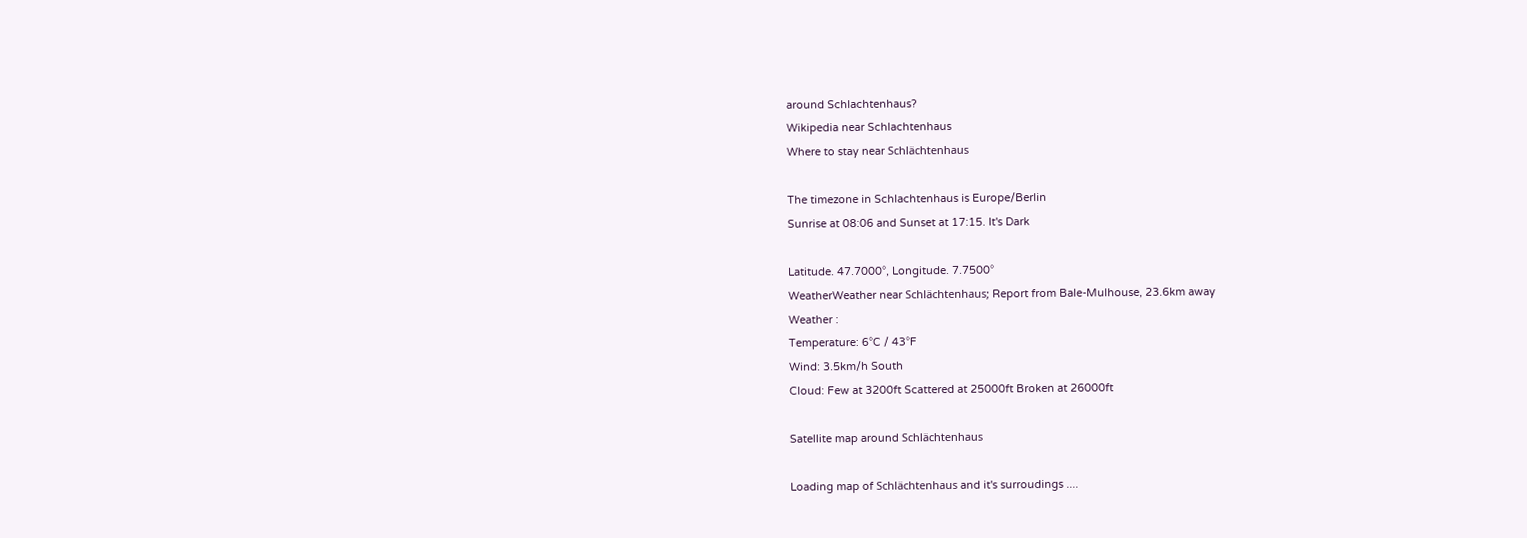around Schlachtenhaus?
Wikipedia near Schlachtenhaus
Where to stay near Schlächtenhaus

The timezone in Schlachtenhaus is Europe/Berlin
Sunrise at 08:06 and Sunset at 17:15. It's Dark

Latitude. 47.7000°, Longitude. 7.7500°
WeatherWeather near Schlächtenhaus; Report from Bale-Mulhouse, 23.6km away
Weather :
Temperature: 6°C / 43°F
Wind: 3.5km/h South
Cloud: Few at 3200ft Scattered at 25000ft Broken at 26000ft

Satellite map around Schlächtenhaus

Loading map of Schlächtenhaus and it's surroudings ....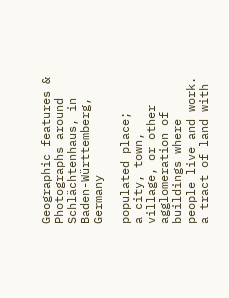Geographic features & Photographs around Schlächtenhaus, in Baden-Württemberg, Germany

populated place;
a city, town, village, or other agglomeration of buildings where people live and work.
a tract of land with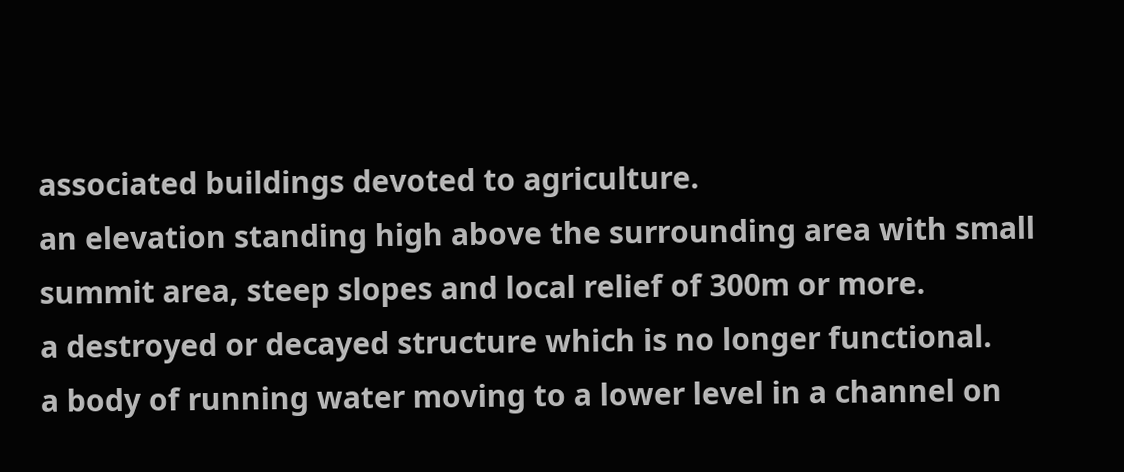associated buildings devoted to agriculture.
an elevation standing high above the surrounding area with small summit area, steep slopes and local relief of 300m or more.
a destroyed or decayed structure which is no longer functional.
a body of running water moving to a lower level in a channel on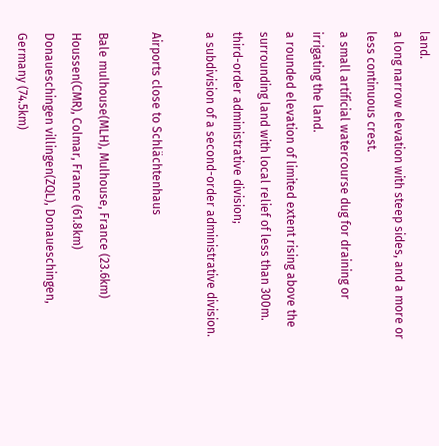land.
a long narrow elevation with steep sides, and a more or less continuous crest.
a small artificial watercourse dug for draining or irrigating the land.
a rounded elevation of limited extent rising above the surrounding land with local relief of less than 300m.
third-order administrative division;
a subdivision of a second-order administrative division.

Airports close to Schlächtenhaus

Bale mulhouse(MLH), Mulhouse, France (23.6km)
Houssen(CMR), Colmar, France (61.8km)
Donaueschingen villingen(ZQL), Donaueschingen, Germany (74.5km)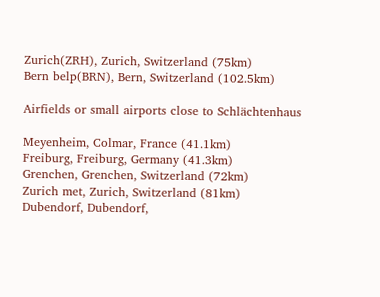Zurich(ZRH), Zurich, Switzerland (75km)
Bern belp(BRN), Bern, Switzerland (102.5km)

Airfields or small airports close to Schlächtenhaus

Meyenheim, Colmar, France (41.1km)
Freiburg, Freiburg, Germany (41.3km)
Grenchen, Grenchen, Switzerland (72km)
Zurich met, Zurich, Switzerland (81km)
Dubendorf, Dubendorf,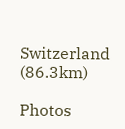Switzerland (86.3km)

Photos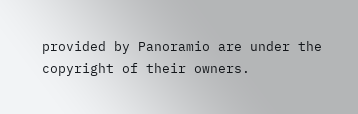provided by Panoramio are under the copyright of their owners.